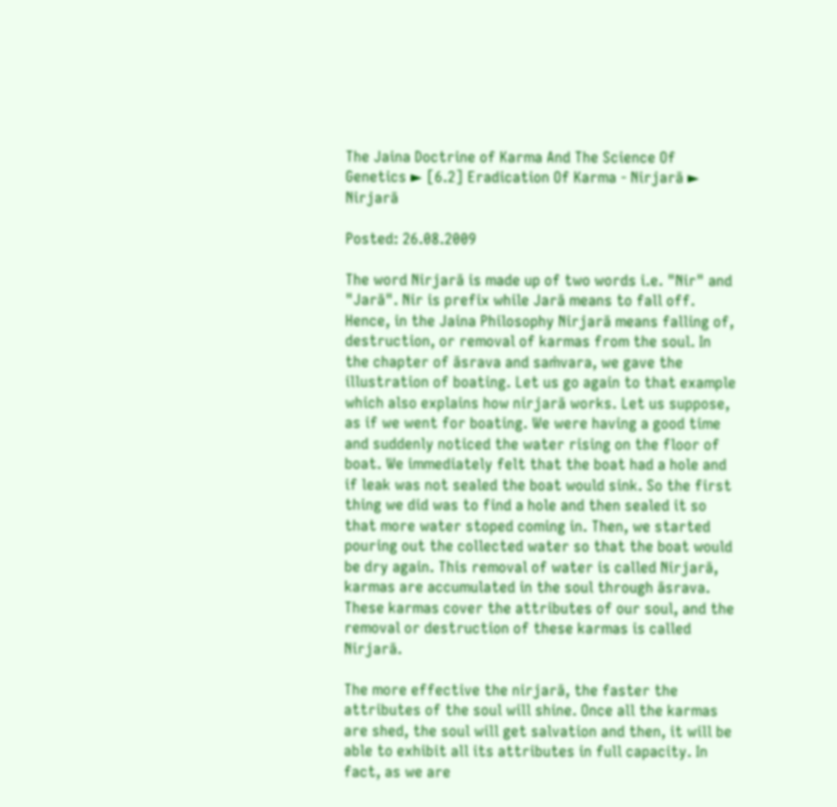The Jaina Doctrine of Karma And The Science Of Genetics ► [6.2] Eradication Of Karma - Nirjarā ► Nirjarā

Posted: 26.08.2009

The word Nirjarā is made up of two words i.e. "Nir" and "Jarā". Nir is prefix while Jarā means to fall off. Hence, in the Jaina Philosophy Nirjarā means falling of, destruction, or removal of karmas from the soul. In the chapter of āsrava and saṁvara, we gave the illustration of boating. Let us go again to that example which also explains how nirjarā works. Let us suppose, as if we went for boating. We were having a good time and suddenly noticed the water rising on the floor of boat. We immediately felt that the boat had a hole and if leak was not sealed the boat would sink. So the first thing we did was to find a hole and then sealed it so that more water stoped coming in. Then, we started pouring out the collected water so that the boat would be dry again. This removal of water is called Nirjarā, karmas are accumulated in the soul through āsrava. These karmas cover the attributes of our soul, and the removal or destruction of these karmas is called Nirjarā.

The more effective the nirjarā, the faster the attributes of the soul will shine. Once all the karmas are shed, the soul will get salvation and then, it will be able to exhibit all its attributes in full capacity. In fact, as we are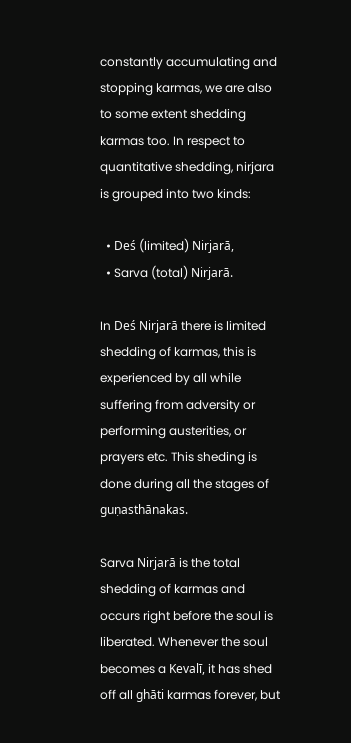constantly accumulating and stopping karmas, we are also to some extent shedding karmas too. In respect to quantitative shedding, nirjara is grouped into two kinds:

  • Deś (limited) Nirjarā,
  • Sarva (total) Nirjarā.

In Deś Nirjarā there is limited shedding of karmas, this is experienced by all while suffering from adversity or performing austerities, or prayers etc. This sheding is done during all the stages of guṇasthānakas.

Sarva Nirjarā is the total shedding of karmas and occurs right before the soul is liberated. Whenever the soul becomes a Kevalī, it has shed off all ghāti karmas forever, but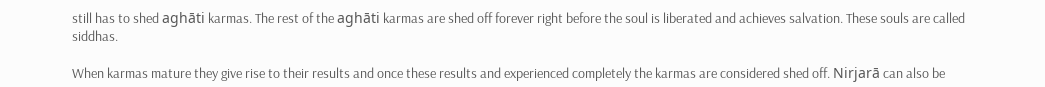still has to shed aghāti karmas. The rest of the aghāti karmas are shed off forever right before the soul is liberated and achieves salvation. These souls are called siddhas.

When karmas mature they give rise to their results and once these results and experienced completely the karmas are considered shed off. Nirjarā can also be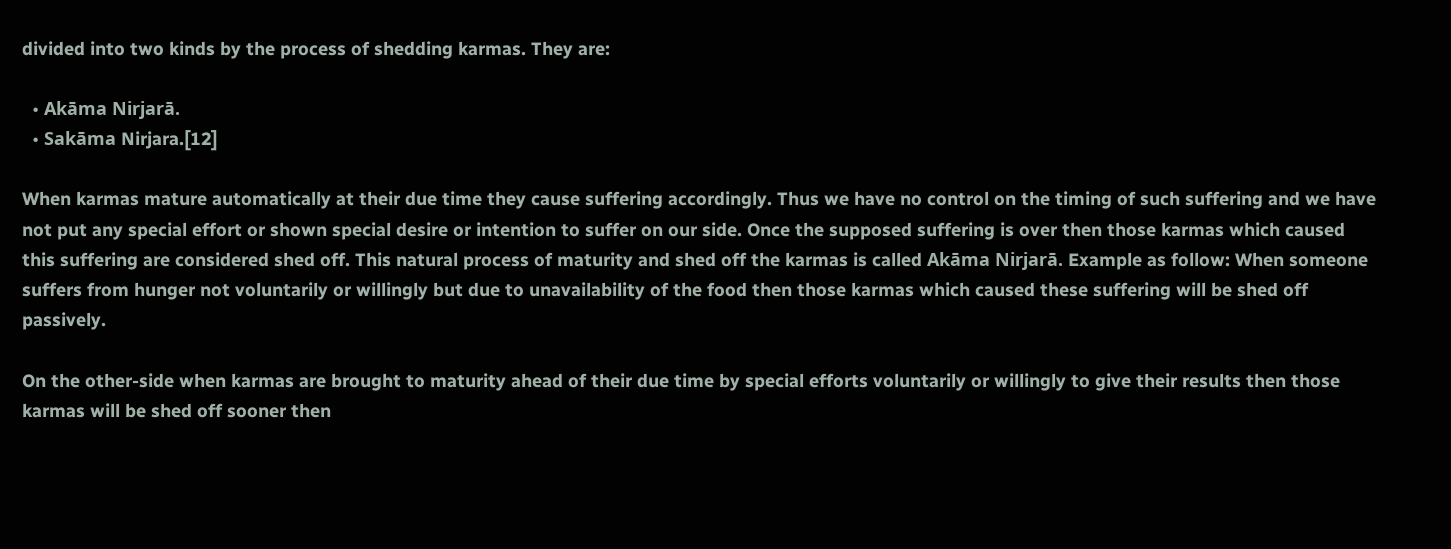divided into two kinds by the process of shedding karmas. They are:

  • Akāma Nirjarā.
  • Sakāma Nirjara.[12]

When karmas mature automatically at their due time they cause suffering accordingly. Thus we have no control on the timing of such suffering and we have not put any special effort or shown special desire or intention to suffer on our side. Once the supposed suffering is over then those karmas which caused this suffering are considered shed off. This natural process of maturity and shed off the karmas is called Akāma Nirjarā. Example as follow: When someone suffers from hunger not voluntarily or willingly but due to unavailability of the food then those karmas which caused these suffering will be shed off passively.

On the other-side when karmas are brought to maturity ahead of their due time by special efforts voluntarily or willingly to give their results then those karmas will be shed off sooner then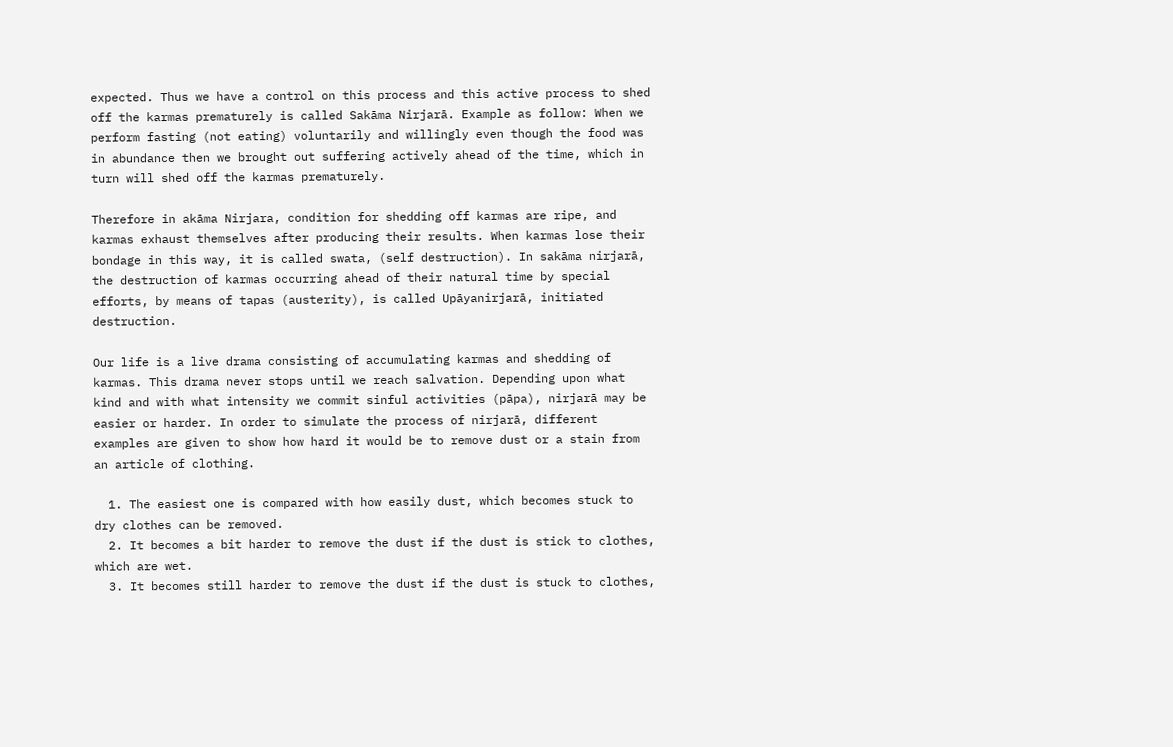expected. Thus we have a control on this process and this active process to shed off the karmas prematurely is called Sakāma Nirjarā. Example as follow: When we perform fasting (not eating) voluntarily and willingly even though the food was in abundance then we brought out suffering actively ahead of the time, which in turn will shed off the karmas prematurely.

Therefore in akāma Nirjara, condition for shedding off karmas are ripe, and karmas exhaust themselves after producing their results. When karmas lose their bondage in this way, it is called swata, (self destruction). In sakāma nirjarā, the destruction of karmas occurring ahead of their natural time by special efforts, by means of tapas (austerity), is called Upāyanirjarā, initiated destruction.

Our life is a live drama consisting of accumulating karmas and shedding of karmas. This drama never stops until we reach salvation. Depending upon what kind and with what intensity we commit sinful activities (pāpa), nirjarā may be easier or harder. In order to simulate the process of nirjarā, different examples are given to show how hard it would be to remove dust or a stain from an article of clothing.

  1. The easiest one is compared with how easily dust, which becomes stuck to dry clothes can be removed.
  2. It becomes a bit harder to remove the dust if the dust is stick to clothes, which are wet.
  3. It becomes still harder to remove the dust if the dust is stuck to clothes,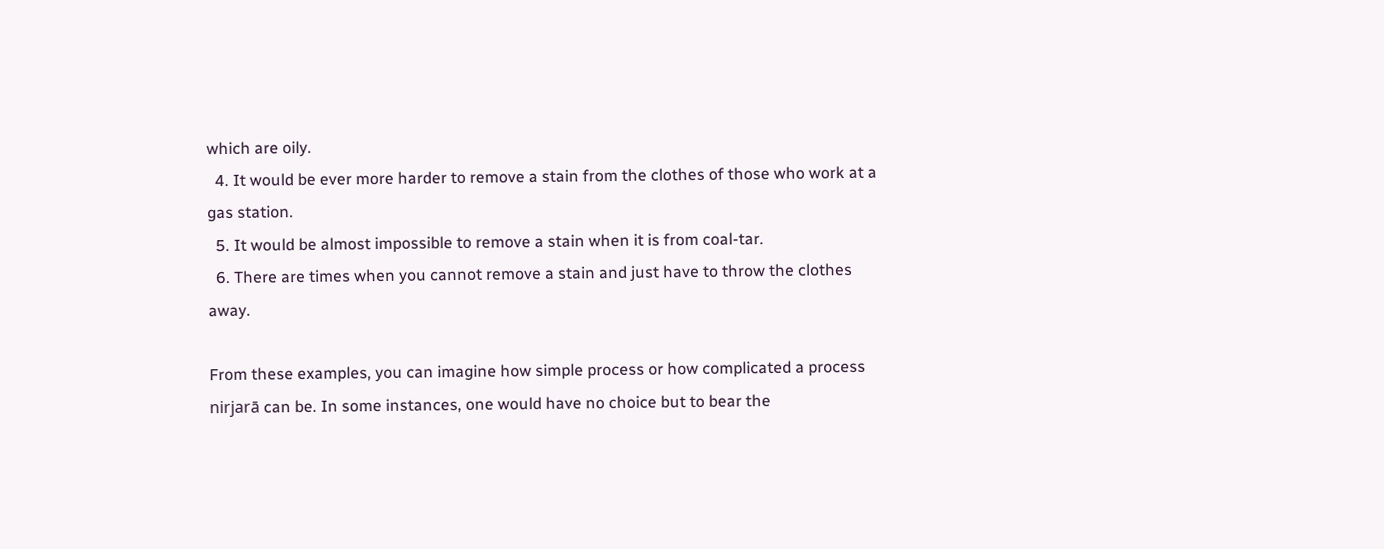which are oily.
  4. It would be ever more harder to remove a stain from the clothes of those who work at a gas station.
  5. It would be almost impossible to remove a stain when it is from coal-tar.
  6. There are times when you cannot remove a stain and just have to throw the clothes away.

From these examples, you can imagine how simple process or how complicated a process nirjarā can be. In some instances, one would have no choice but to bear the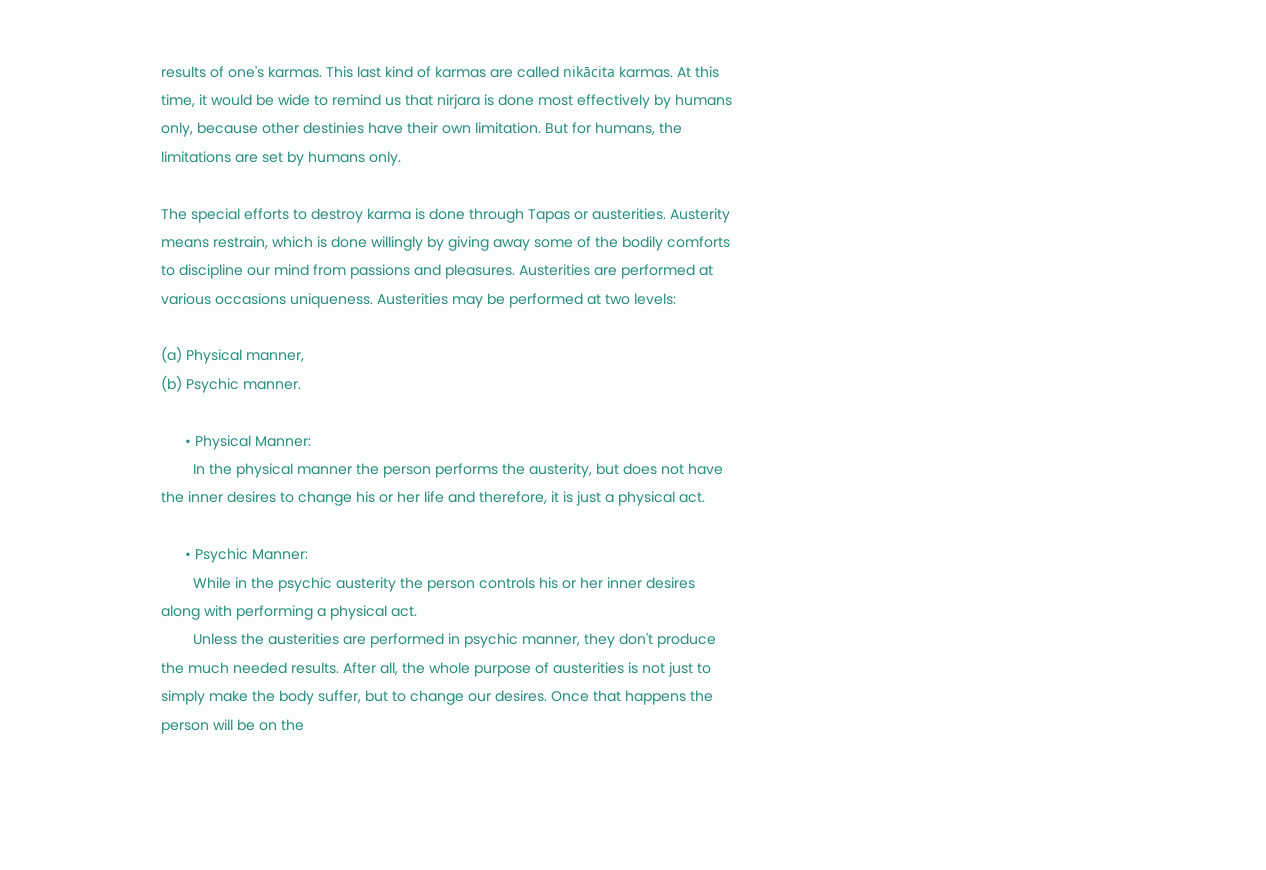results of one's karmas. This last kind of karmas are called nikācita karmas. At this time, it would be wide to remind us that nirjara is done most effectively by humans only, because other destinies have their own limitation. But for humans, the limitations are set by humans only.

The special efforts to destroy karma is done through Tapas or austerities. Austerity means restrain, which is done willingly by giving away some of the bodily comforts to discipline our mind from passions and pleasures. Austerities are performed at various occasions uniqueness. Austerities may be performed at two levels:

(a) Physical manner,
(b) Psychic manner.

      • Physical Manner:
        In the physical manner the person performs the austerity, but does not have the inner desires to change his or her life and therefore, it is just a physical act.

      • Psychic Manner:
        While in the psychic austerity the person controls his or her inner desires along with performing a physical act.
        Unless the austerities are performed in psychic manner, they don't produce the much needed results. After all, the whole purpose of austerities is not just to simply make the body suffer, but to change our desires. Once that happens the person will be on the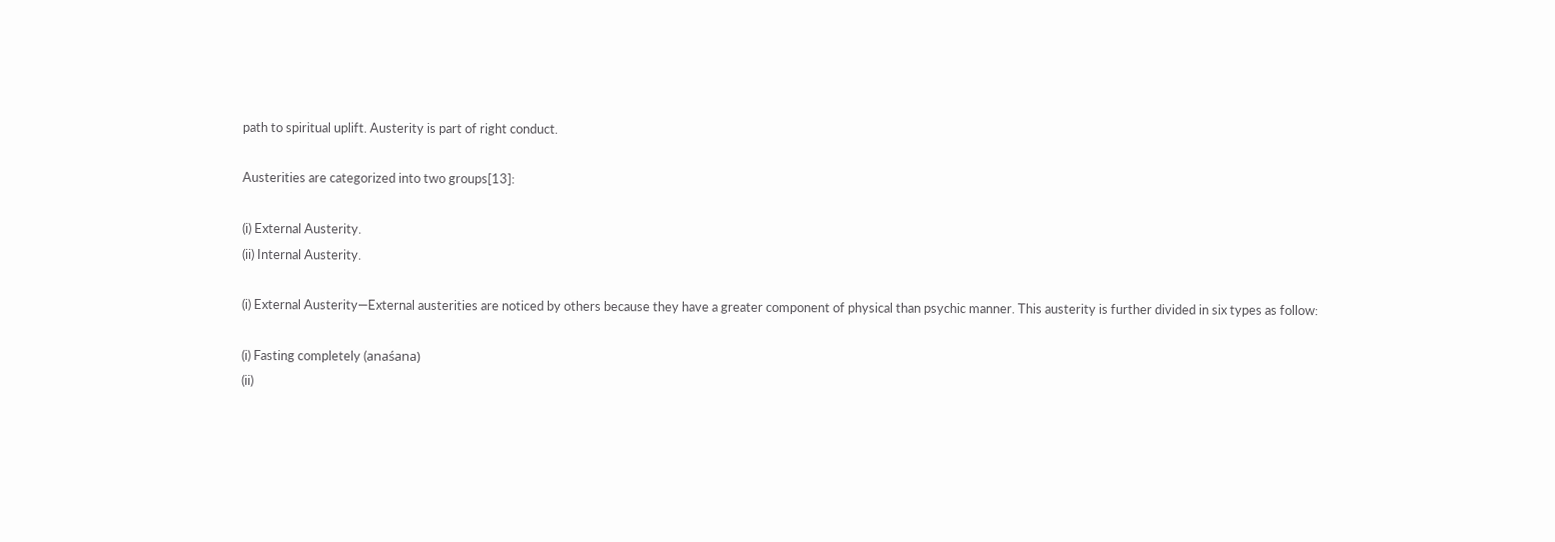path to spiritual uplift. Austerity is part of right conduct.

Austerities are categorized into two groups[13]:

(i) External Austerity.
(ii) Internal Austerity.

(i) External Austerity—External austerities are noticed by others because they have a greater component of physical than psychic manner. This austerity is further divided in six types as follow:

(i) Fasting completely (anaśana)
(ii)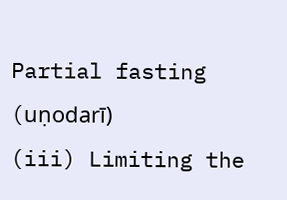Partial fasting (uṇodarī)
(iii) Limiting the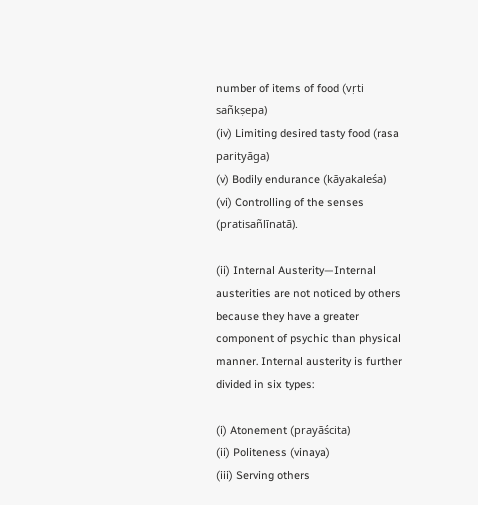number of items of food (vṛti sañkṣepa)
(iv) Limiting desired tasty food (rasa parityāga)
(v) Bodily endurance (kāyakaleśa)
(vi) Controlling of the senses (pratisañlīnatā).

(ii) Internal Austerity—Internal austerities are not noticed by others because they have a greater component of psychic than physical manner. Internal austerity is further divided in six types:

(i) Atonement (prayāścita)
(ii) Politeness (vinaya)
(iii) Serving others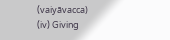(vaiyāvacca)
(iv) Giving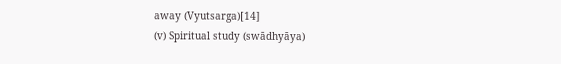away (Vyutsarga)[14]
(v) Spiritual study (swādhyāya)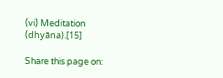(vi) Meditation (dhyāna).[15]

Share this page on: